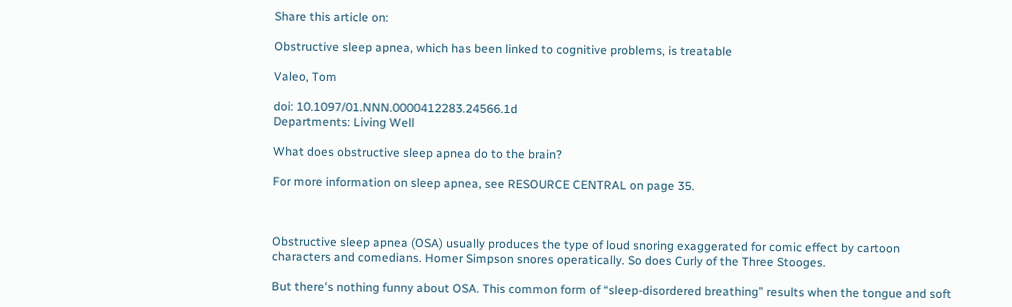Share this article on:

Obstructive sleep apnea, which has been linked to cognitive problems, is treatable

Valeo, Tom

doi: 10.1097/01.NNN.0000412283.24566.1d
Departments: Living Well

What does obstructive sleep apnea do to the brain?

For more information on sleep apnea, see RESOURCE CENTRAL on page 35.



Obstructive sleep apnea (OSA) usually produces the type of loud snoring exaggerated for comic effect by cartoon characters and comedians. Homer Simpson snores operatically. So does Curly of the Three Stooges.

But there's nothing funny about OSA. This common form of “sleep-disordered breathing” results when the tongue and soft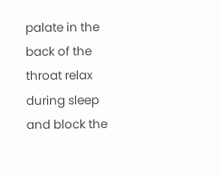palate in the back of the throat relax during sleep and block the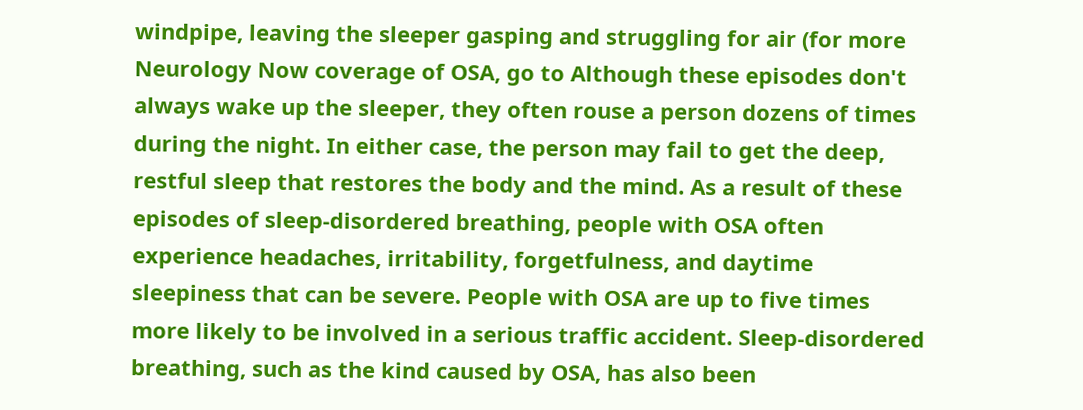windpipe, leaving the sleeper gasping and struggling for air (for more Neurology Now coverage of OSA, go to Although these episodes don't always wake up the sleeper, they often rouse a person dozens of times during the night. In either case, the person may fail to get the deep, restful sleep that restores the body and the mind. As a result of these episodes of sleep-disordered breathing, people with OSA often experience headaches, irritability, forgetfulness, and daytime sleepiness that can be severe. People with OSA are up to five times more likely to be involved in a serious traffic accident. Sleep-disordered breathing, such as the kind caused by OSA, has also been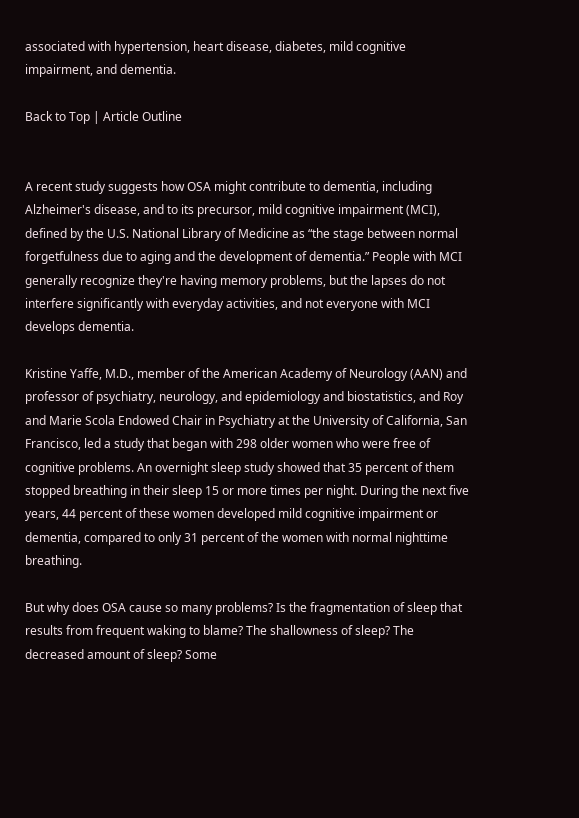associated with hypertension, heart disease, diabetes, mild cognitive impairment, and dementia.

Back to Top | Article Outline


A recent study suggests how OSA might contribute to dementia, including Alzheimer's disease, and to its precursor, mild cognitive impairment (MCI), defined by the U.S. National Library of Medicine as “the stage between normal forgetfulness due to aging and the development of dementia.” People with MCI generally recognize they're having memory problems, but the lapses do not interfere significantly with everyday activities, and not everyone with MCI develops dementia.

Kristine Yaffe, M.D., member of the American Academy of Neurology (AAN) and professor of psychiatry, neurology, and epidemiology and biostatistics, and Roy and Marie Scola Endowed Chair in Psychiatry at the University of California, San Francisco, led a study that began with 298 older women who were free of cognitive problems. An overnight sleep study showed that 35 percent of them stopped breathing in their sleep 15 or more times per night. During the next five years, 44 percent of these women developed mild cognitive impairment or dementia, compared to only 31 percent of the women with normal nighttime breathing.

But why does OSA cause so many problems? Is the fragmentation of sleep that results from frequent waking to blame? The shallowness of sleep? The decreased amount of sleep? Some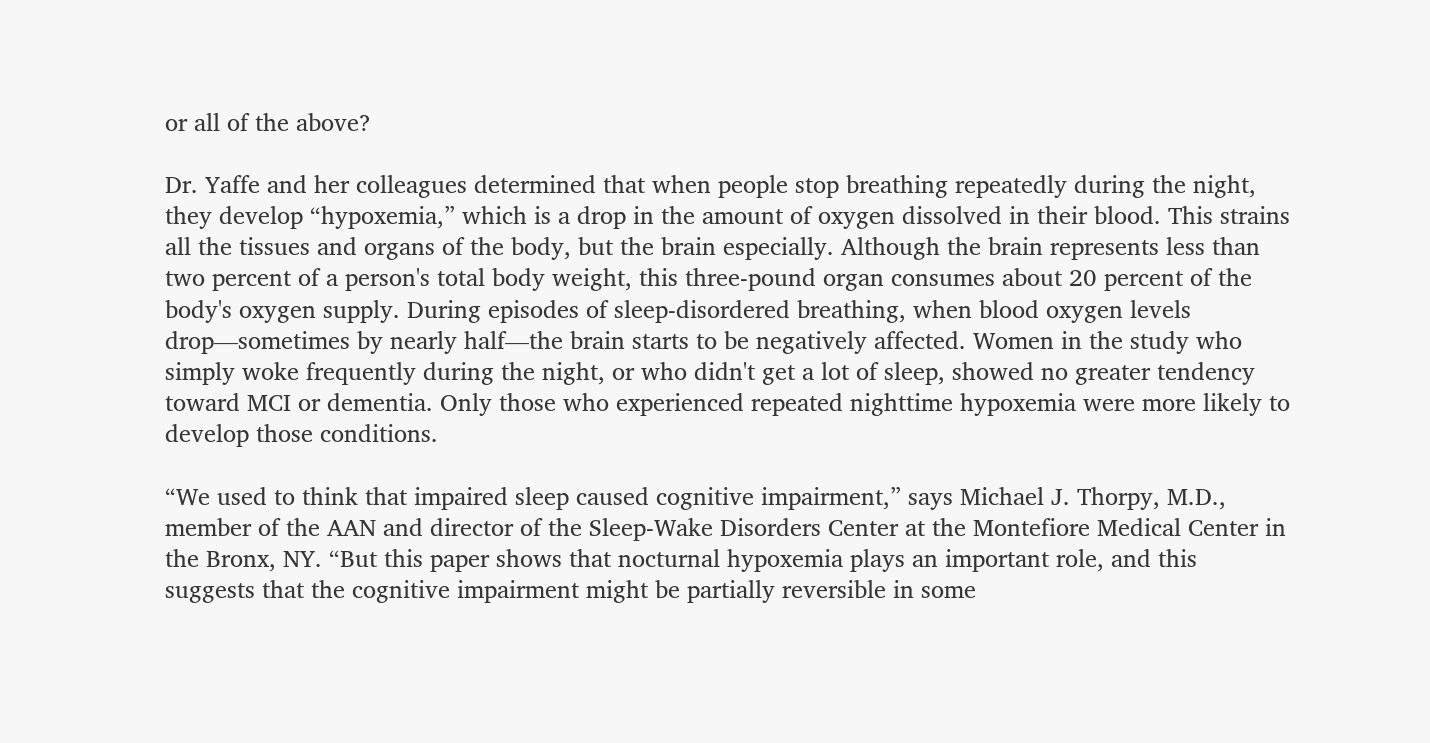or all of the above?

Dr. Yaffe and her colleagues determined that when people stop breathing repeatedly during the night, they develop “hypoxemia,” which is a drop in the amount of oxygen dissolved in their blood. This strains all the tissues and organs of the body, but the brain especially. Although the brain represents less than two percent of a person's total body weight, this three-pound organ consumes about 20 percent of the body's oxygen supply. During episodes of sleep-disordered breathing, when blood oxygen levels drop—sometimes by nearly half—the brain starts to be negatively affected. Women in the study who simply woke frequently during the night, or who didn't get a lot of sleep, showed no greater tendency toward MCI or dementia. Only those who experienced repeated nighttime hypoxemia were more likely to develop those conditions.

“We used to think that impaired sleep caused cognitive impairment,” says Michael J. Thorpy, M.D., member of the AAN and director of the Sleep-Wake Disorders Center at the Montefiore Medical Center in the Bronx, NY. “But this paper shows that nocturnal hypoxemia plays an important role, and this suggests that the cognitive impairment might be partially reversible in some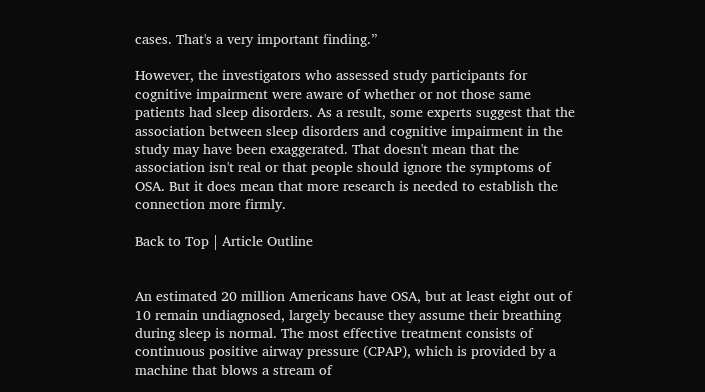cases. That's a very important finding.”

However, the investigators who assessed study participants for cognitive impairment were aware of whether or not those same patients had sleep disorders. As a result, some experts suggest that the association between sleep disorders and cognitive impairment in the study may have been exaggerated. That doesn't mean that the association isn't real or that people should ignore the symptoms of OSA. But it does mean that more research is needed to establish the connection more firmly.

Back to Top | Article Outline


An estimated 20 million Americans have OSA, but at least eight out of 10 remain undiagnosed, largely because they assume their breathing during sleep is normal. The most effective treatment consists of continuous positive airway pressure (CPAP), which is provided by a machine that blows a stream of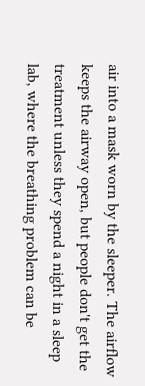air into a mask worn by the sleeper. The airflow keeps the airway open, but people don't get the treatment unless they spend a night in a sleep lab, where the breathing problem can be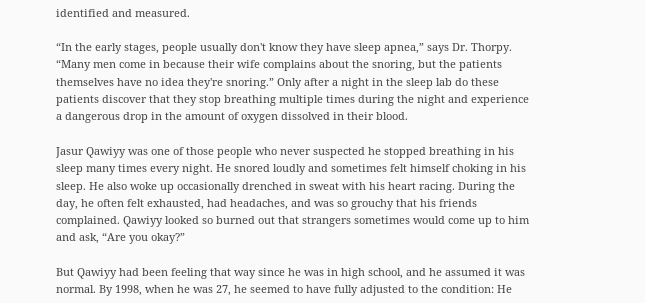identified and measured.

“In the early stages, people usually don't know they have sleep apnea,” says Dr. Thorpy. “Many men come in because their wife complains about the snoring, but the patients themselves have no idea they're snoring.” Only after a night in the sleep lab do these patients discover that they stop breathing multiple times during the night and experience a dangerous drop in the amount of oxygen dissolved in their blood.

Jasur Qawiyy was one of those people who never suspected he stopped breathing in his sleep many times every night. He snored loudly and sometimes felt himself choking in his sleep. He also woke up occasionally drenched in sweat with his heart racing. During the day, he often felt exhausted, had headaches, and was so grouchy that his friends complained. Qawiyy looked so burned out that strangers sometimes would come up to him and ask, “Are you okay?”

But Qawiyy had been feeling that way since he was in high school, and he assumed it was normal. By 1998, when he was 27, he seemed to have fully adjusted to the condition: He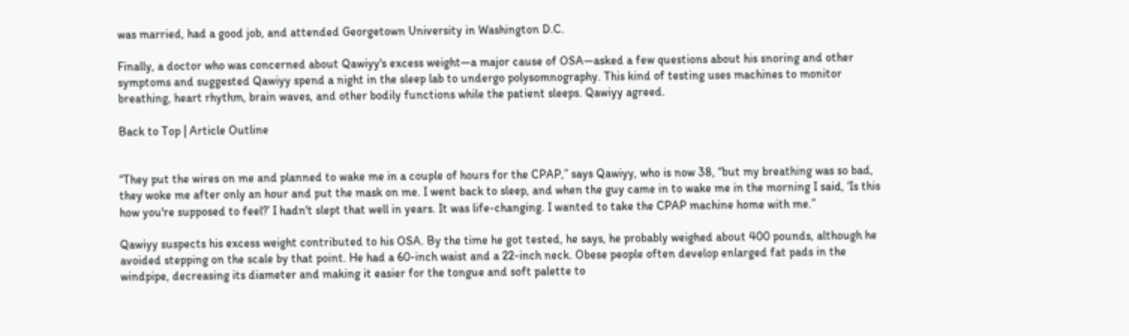was married, had a good job, and attended Georgetown University in Washington D.C.

Finally, a doctor who was concerned about Qawiyy's excess weight—a major cause of OSA—asked a few questions about his snoring and other symptoms and suggested Qawiyy spend a night in the sleep lab to undergo polysomnography. This kind of testing uses machines to monitor breathing, heart rhythm, brain waves, and other bodily functions while the patient sleeps. Qawiyy agreed.

Back to Top | Article Outline


“They put the wires on me and planned to wake me in a couple of hours for the CPAP,” says Qawiyy, who is now 38, “but my breathing was so bad, they woke me after only an hour and put the mask on me. I went back to sleep, and when the guy came in to wake me in the morning I said, ‘Is this how you're supposed to feel?’ I hadn't slept that well in years. It was life-changing. I wanted to take the CPAP machine home with me.”

Qawiyy suspects his excess weight contributed to his OSA. By the time he got tested, he says, he probably weighed about 400 pounds, although he avoided stepping on the scale by that point. He had a 60-inch waist and a 22-inch neck. Obese people often develop enlarged fat pads in the windpipe, decreasing its diameter and making it easier for the tongue and soft palette to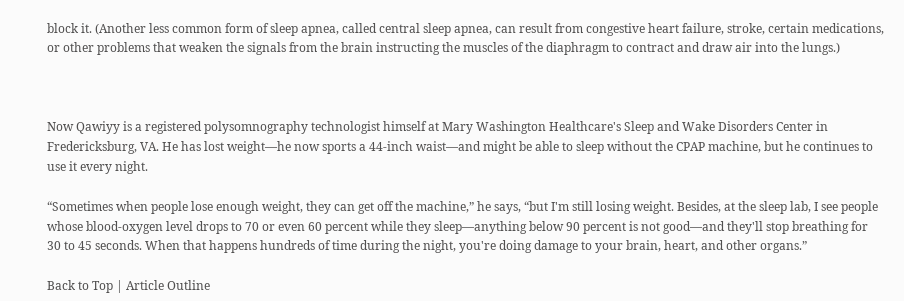block it. (Another less common form of sleep apnea, called central sleep apnea, can result from congestive heart failure, stroke, certain medications, or other problems that weaken the signals from the brain instructing the muscles of the diaphragm to contract and draw air into the lungs.)



Now Qawiyy is a registered polysomnography technologist himself at Mary Washington Healthcare's Sleep and Wake Disorders Center in Fredericksburg, VA. He has lost weight—he now sports a 44-inch waist—and might be able to sleep without the CPAP machine, but he continues to use it every night.

“Sometimes when people lose enough weight, they can get off the machine,” he says, “but I'm still losing weight. Besides, at the sleep lab, I see people whose blood-oxygen level drops to 70 or even 60 percent while they sleep—anything below 90 percent is not good—and they'll stop breathing for 30 to 45 seconds. When that happens hundreds of time during the night, you're doing damage to your brain, heart, and other organs.”

Back to Top | Article Outline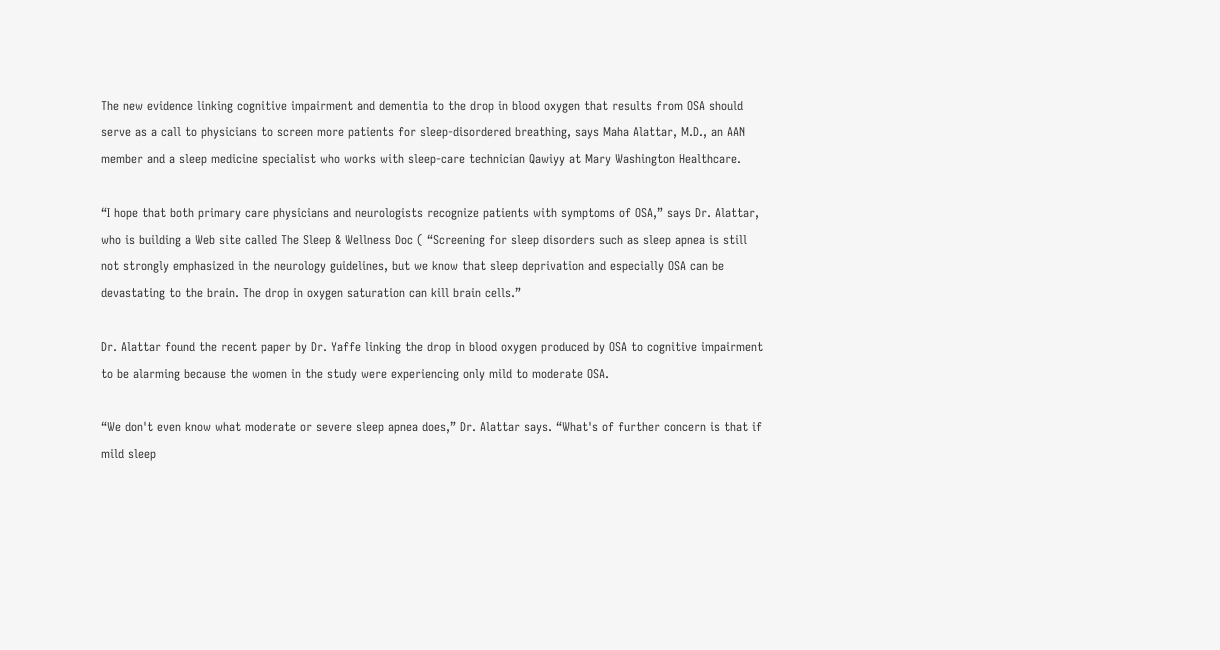The new evidence linking cognitive impairment and dementia to the drop in blood oxygen that results from OSA should serve as a call to physicians to screen more patients for sleep-disordered breathing, says Maha Alattar, M.D., an AAN member and a sleep medicine specialist who works with sleep-care technician Qawiyy at Mary Washington Healthcare.

“I hope that both primary care physicians and neurologists recognize patients with symptoms of OSA,” says Dr. Alattar, who is building a Web site called The Sleep & Wellness Doc ( “Screening for sleep disorders such as sleep apnea is still not strongly emphasized in the neurology guidelines, but we know that sleep deprivation and especially OSA can be devastating to the brain. The drop in oxygen saturation can kill brain cells.”

Dr. Alattar found the recent paper by Dr. Yaffe linking the drop in blood oxygen produced by OSA to cognitive impairment to be alarming because the women in the study were experiencing only mild to moderate OSA.

“We don't even know what moderate or severe sleep apnea does,” Dr. Alattar says. “What's of further concern is that if mild sleep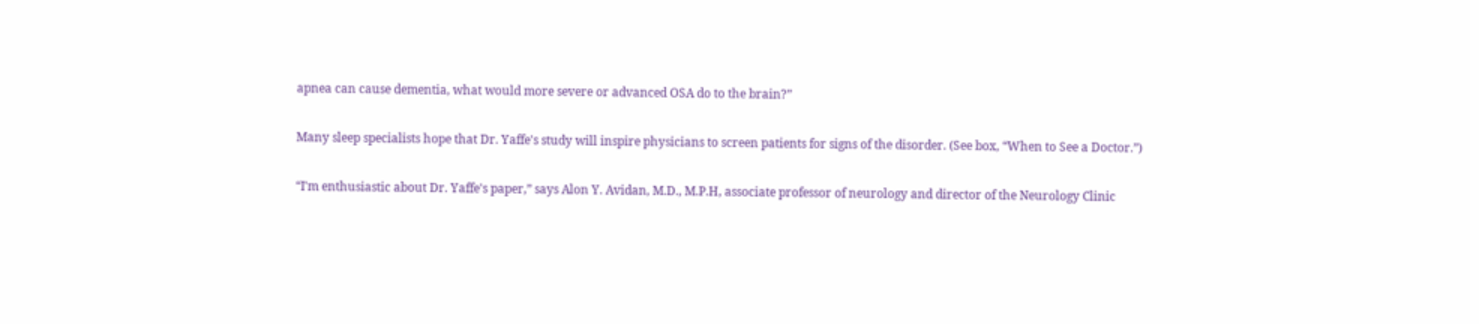apnea can cause dementia, what would more severe or advanced OSA do to the brain?”

Many sleep specialists hope that Dr. Yaffe's study will inspire physicians to screen patients for signs of the disorder. (See box, “When to See a Doctor.”)

“I'm enthusiastic about Dr. Yaffe's paper,” says Alon Y. Avidan, M.D., M.P.H, associate professor of neurology and director of the Neurology Clinic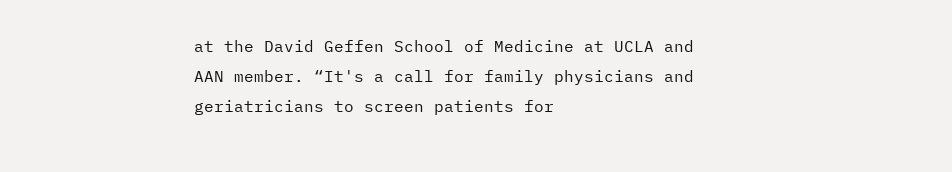at the David Geffen School of Medicine at UCLA and AAN member. “It's a call for family physicians and geriatricians to screen patients for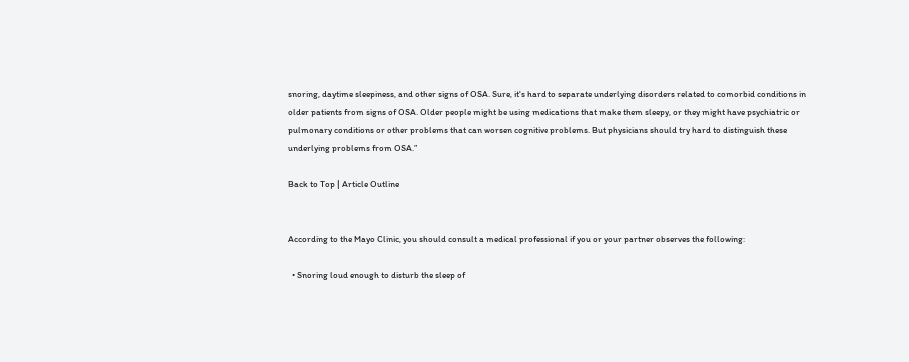snoring, daytime sleepiness, and other signs of OSA. Sure, it's hard to separate underlying disorders related to comorbid conditions in older patients from signs of OSA. Older people might be using medications that make them sleepy, or they might have psychiatric or pulmonary conditions or other problems that can worsen cognitive problems. But physicians should try hard to distinguish these underlying problems from OSA.”

Back to Top | Article Outline


According to the Mayo Clinic, you should consult a medical professional if you or your partner observes the following:

  • Snoring loud enough to disturb the sleep of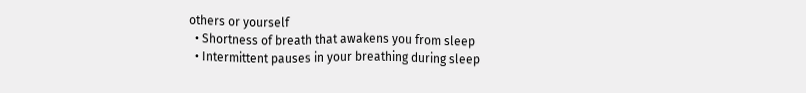others or yourself
  • Shortness of breath that awakens you from sleep
  • Intermittent pauses in your breathing during sleep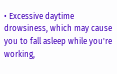• Excessive daytime drowsiness, which may cause you to fall asleep while you're working,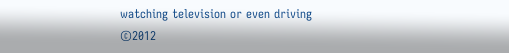watching television or even driving
©2012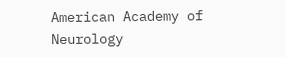American Academy of Neurology